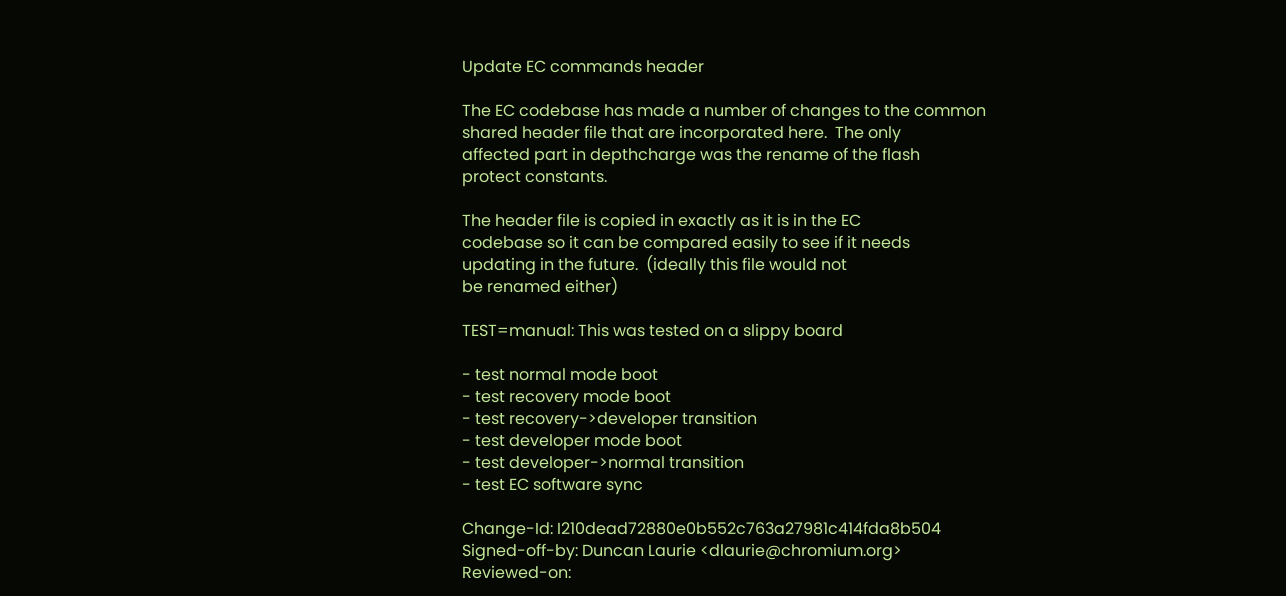Update EC commands header

The EC codebase has made a number of changes to the common
shared header file that are incorporated here.  The only
affected part in depthcharge was the rename of the flash
protect constants.

The header file is copied in exactly as it is in the EC
codebase so it can be compared easily to see if it needs
updating in the future.  (ideally this file would not
be renamed either)

TEST=manual: This was tested on a slippy board

- test normal mode boot
- test recovery mode boot
- test recovery->developer transition
- test developer mode boot
- test developer->normal transition
- test EC software sync

Change-Id: I210dead72880e0b552c763a27981c414fda8b504
Signed-off-by: Duncan Laurie <dlaurie@chromium.org>
Reviewed-on: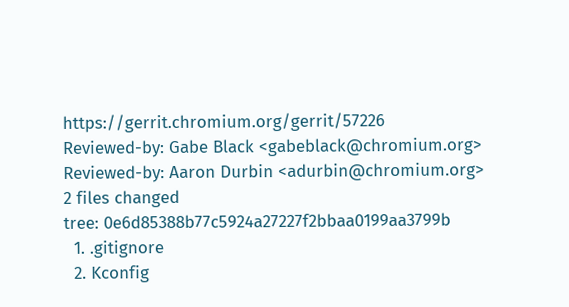https://gerrit.chromium.org/gerrit/57226
Reviewed-by: Gabe Black <gabeblack@chromium.org>
Reviewed-by: Aaron Durbin <adurbin@chromium.org>
2 files changed
tree: 0e6d85388b77c5924a27227f2bbaa0199aa3799b
  1. .gitignore
  2. Kconfig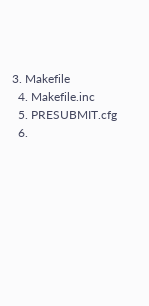3. Makefile
  4. Makefile.inc
  5. PRESUBMIT.cfg
  6.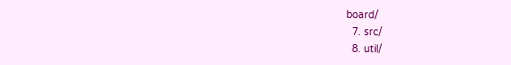board/
  7. src/
  8. util/